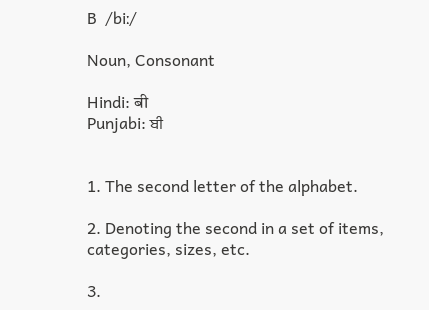B  /biː/

Noun, Consonant

Hindi: बी
Punjabi: ਬੀ


1. The second letter of the alphabet.

2. Denoting the second in a set of items, categories, sizes, etc.

3.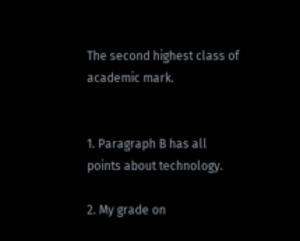The second highest class of academic mark.


1. Paragraph B has all points about technology.

2. My grade on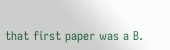that first paper was a B.